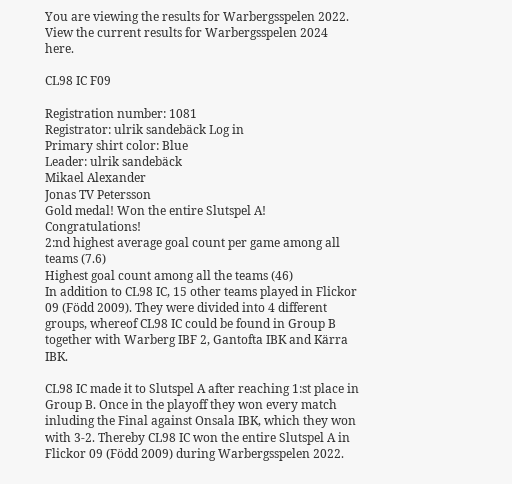You are viewing the results for Warbergsspelen 2022. View the current results for Warbergsspelen 2024 here.

CL98 IC F09

Registration number: 1081
Registrator: ulrik sandebäck Log in
Primary shirt color: Blue
Leader: ulrik sandebäck
Mikael Alexander
Jonas TV Petersson
Gold medal! Won the entire Slutspel A! Congratulations!
2:nd highest average goal count per game among all teams (7.6)
Highest goal count among all the teams (46)
In addition to CL98 IC, 15 other teams played in Flickor 09 (Född 2009). They were divided into 4 different groups, whereof CL98 IC could be found in Group B together with Warberg IBF 2, Gantofta IBK and Kärra IBK.

CL98 IC made it to Slutspel A after reaching 1:st place in Group B. Once in the playoff they won every match inluding the Final against Onsala IBK, which they won with 3-2. Thereby CL98 IC won the entire Slutspel A in Flickor 09 (Född 2009) during Warbergsspelen 2022.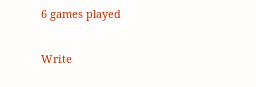6 games played


Write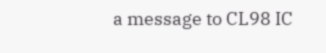a message to CL98 IC